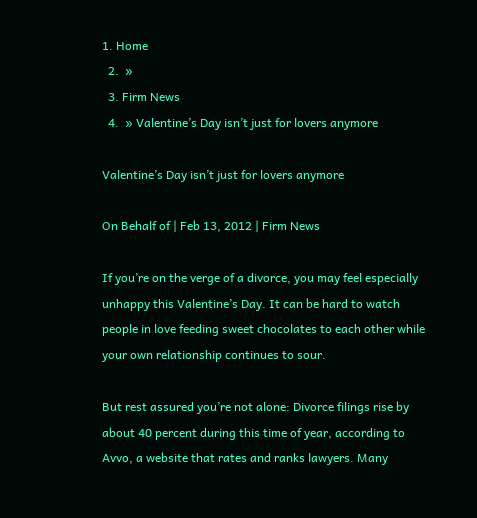1. Home
  2.  »
  3. Firm News
  4.  » Valentine’s Day isn’t just for lovers anymore

Valentine’s Day isn’t just for lovers anymore

On Behalf of | Feb 13, 2012 | Firm News

If you’re on the verge of a divorce, you may feel especially unhappy this Valentine’s Day. It can be hard to watch people in love feeding sweet chocolates to each other while your own relationship continues to sour.

But rest assured you’re not alone: Divorce filings rise by about 40 percent during this time of year, according to Avvo, a website that rates and ranks lawyers. Many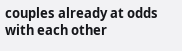couples already at odds with each other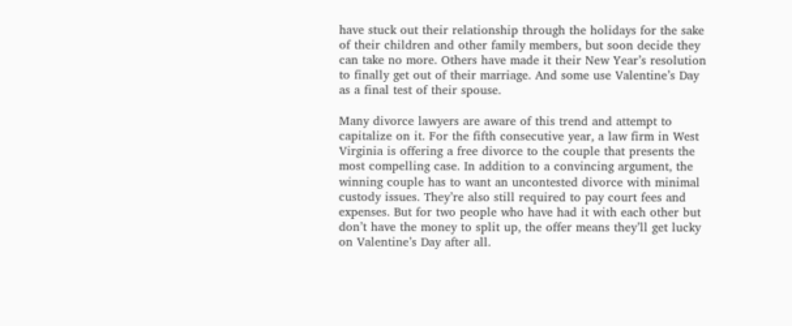have stuck out their relationship through the holidays for the sake of their children and other family members, but soon decide they can take no more. Others have made it their New Year’s resolution to finally get out of their marriage. And some use Valentine’s Day as a final test of their spouse.

Many divorce lawyers are aware of this trend and attempt to capitalize on it. For the fifth consecutive year, a law firm in West Virginia is offering a free divorce to the couple that presents the most compelling case. In addition to a convincing argument, the winning couple has to want an uncontested divorce with minimal custody issues. They’re also still required to pay court fees and expenses. But for two people who have had it with each other but don’t have the money to split up, the offer means they’ll get lucky on Valentine’s Day after all.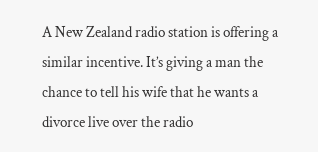A New Zealand radio station is offering a similar incentive. It’s giving a man the chance to tell his wife that he wants a divorce live over the radio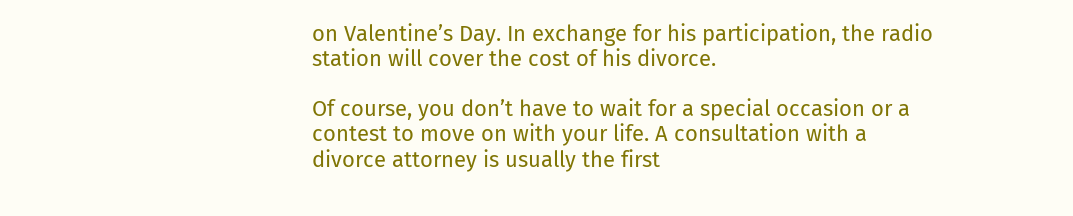on Valentine’s Day. In exchange for his participation, the radio station will cover the cost of his divorce.

Of course, you don’t have to wait for a special occasion or a contest to move on with your life. A consultation with a divorce attorney is usually the first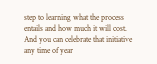step to learning what the process entails and how much it will cost. And you can celebrate that initiative any time of year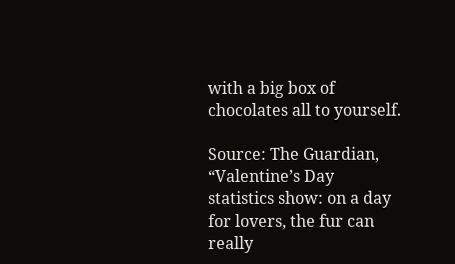with a big box of chocolates all to yourself.

Source: The Guardian, “Valentine’s Day statistics show: on a day for lovers, the fur can really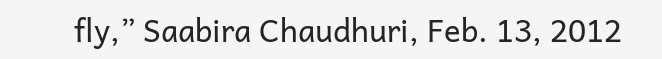fly,” Saabira Chaudhuri, Feb. 13, 2012